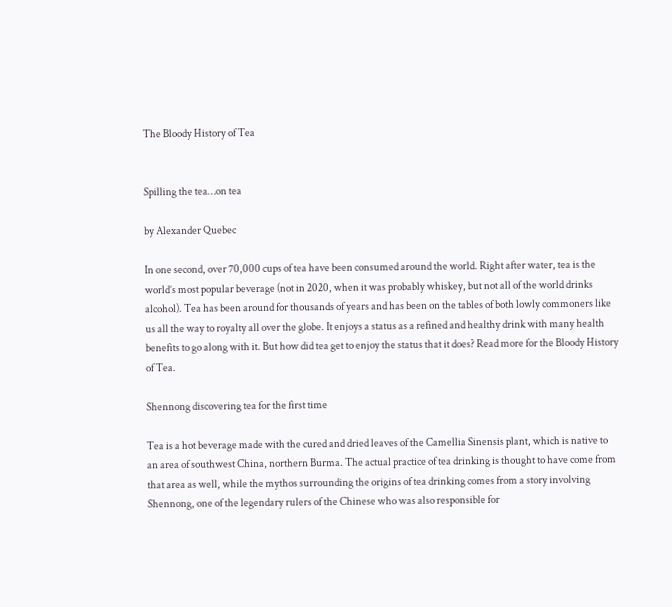The Bloody History of Tea


Spilling the tea…on tea

by Alexander Quebec

In one second, over 70,000 cups of tea have been consumed around the world. Right after water, tea is the world’s most popular beverage (not in 2020, when it was probably whiskey, but not all of the world drinks alcohol). Tea has been around for thousands of years and has been on the tables of both lowly commoners like us all the way to royalty all over the globe. It enjoys a status as a refined and healthy drink with many health benefits to go along with it. But how did tea get to enjoy the status that it does? Read more for the Bloody History of Tea.

Shennong discovering tea for the first time

Tea is a hot beverage made with the cured and dried leaves of the Camellia Sinensis plant, which is native to an area of southwest China, northern Burma. The actual practice of tea drinking is thought to have come from that area as well, while the mythos surrounding the origins of tea drinking comes from a story involving Shennong, one of the legendary rulers of the Chinese who was also responsible for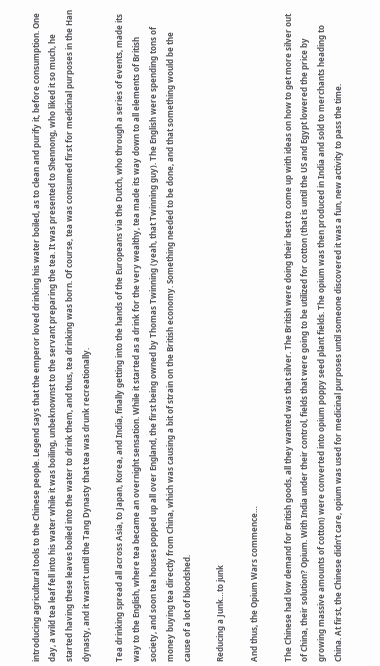introducing agricultural tools to the Chinese people. Legend says that the emperor loved drinking his water boiled, as to clean and purify it, before consumption. One day, a wild tea leaf fell into his water while it was boiling, unbeknownst to the servant preparing the tea. It was presented to Shennong, who liked it so much, he started having these leaves boiled into the water to drink them, and thus, tea drinking was born. Of course, tea was consumed first for medicinal purposes in the Han dynasty, and it wasn’t until the Tang Dynasty that tea was drunk recreationally.

Tea drinking spread all across Asia, to Japan, Korea, and India, finally getting into the hands of the Europeans via the Dutch, who through a series of events, made its way to the English, where tea became an overnight sensation. While it started as a drink for the very wealthy, tea made its way down to all elements of British society, and soon tea houses popped up all over England, the first being owned by Thomas Twinning (yeah, that Twinning guy). The English were spending tons of money buying tea directly from China, which was causing a bit of strain on the British economy. Something needed to be done, and that something would be the cause of a lot of bloodshed.

Reducing a Junk…to junk

And thus, the Opium Wars commence…

The Chinese had low demand for British goods, all they wanted was that silver. The British were doing their best to come up with ideas on how to get more silver out of China, their solution? Opium. With India under their control, fields that were going to be utilized for cotton (that is until the US and Egypt lowered the price by growing massive amounts of cotton) were converted into opium poppy seed plant fields. The opium was then produced in India and sold to merchants heading to China. At first, the Chinese didn’t care, opium was used for medicinal purposes until someone discovered it was a fun, new activity to pass the time.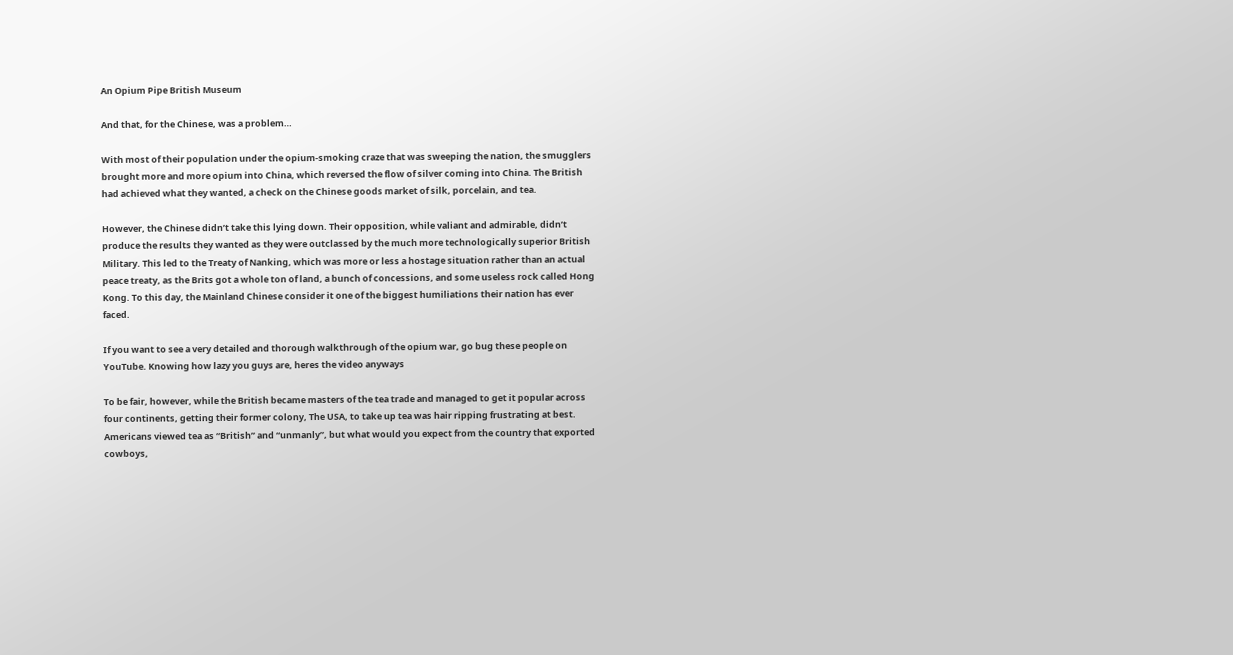An Opium Pipe British Museum

And that, for the Chinese, was a problem…

With most of their population under the opium-smoking craze that was sweeping the nation, the smugglers brought more and more opium into China, which reversed the flow of silver coming into China. The British had achieved what they wanted, a check on the Chinese goods market of silk, porcelain, and tea.

However, the Chinese didn’t take this lying down. Their opposition, while valiant and admirable, didn’t produce the results they wanted as they were outclassed by the much more technologically superior British Military. This led to the Treaty of Nanking, which was more or less a hostage situation rather than an actual peace treaty, as the Brits got a whole ton of land, a bunch of concessions, and some useless rock called Hong Kong. To this day, the Mainland Chinese consider it one of the biggest humiliations their nation has ever faced.

If you want to see a very detailed and thorough walkthrough of the opium war, go bug these people on YouTube. Knowing how lazy you guys are, heres the video anyways

To be fair, however, while the British became masters of the tea trade and managed to get it popular across four continents, getting their former colony, The USA, to take up tea was hair ripping frustrating at best. Americans viewed tea as “British” and “unmanly”, but what would you expect from the country that exported cowboys,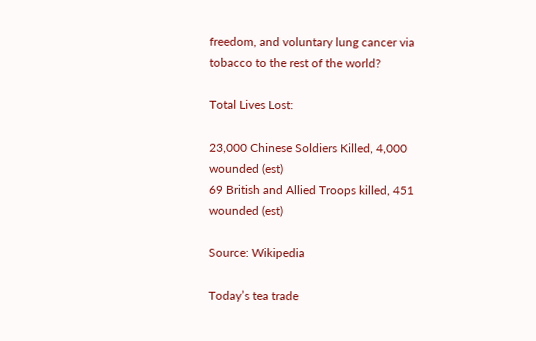freedom, and voluntary lung cancer via tobacco to the rest of the world?

Total Lives Lost:

23,000 Chinese Soldiers Killed, 4,000 wounded (est)
69 British and Allied Troops killed, 451 wounded (est)

Source: Wikipedia

Today’s tea trade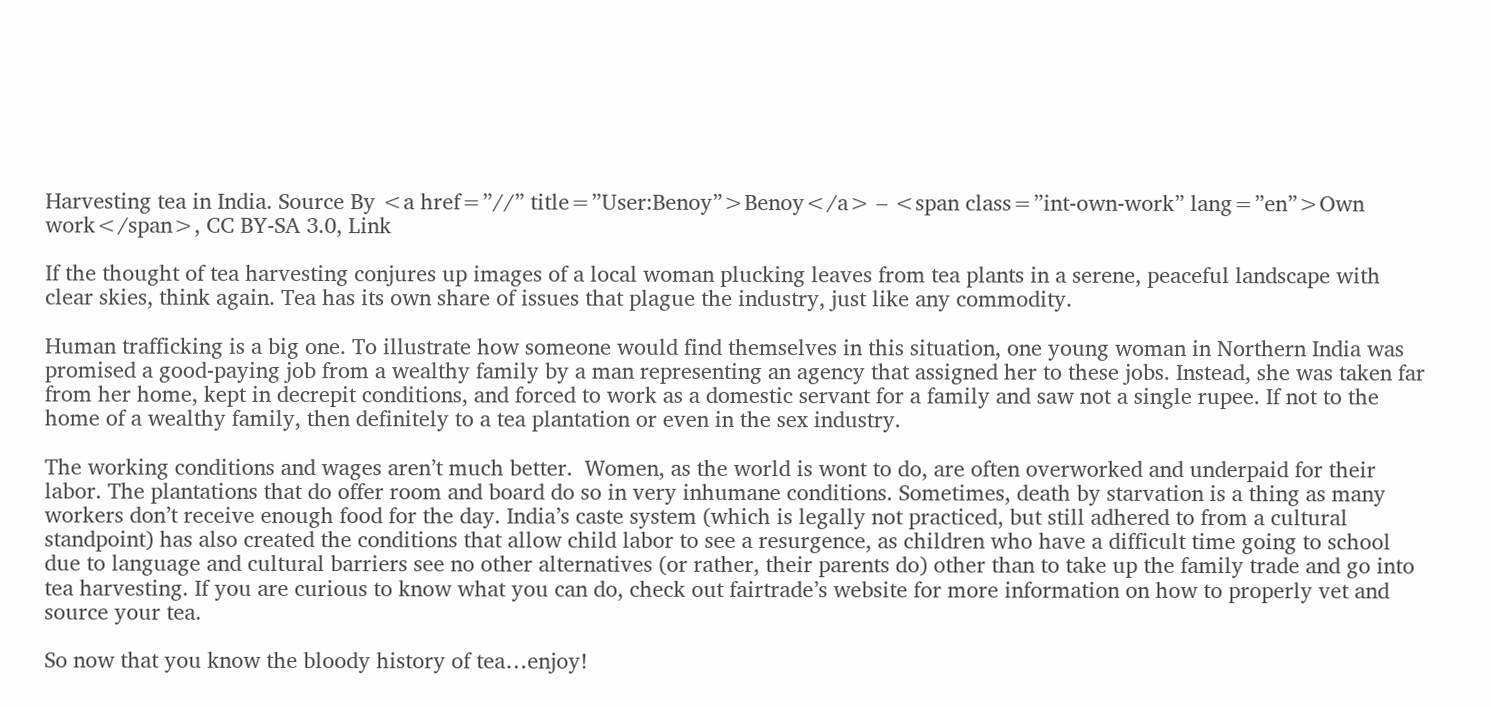Harvesting tea in India. Source By <a href=”//” title=”User:Benoy”>Benoy</a> – <span class=”int-own-work” lang=”en”>Own work</span>, CC BY-SA 3.0, Link

If the thought of tea harvesting conjures up images of a local woman plucking leaves from tea plants in a serene, peaceful landscape with clear skies, think again. Tea has its own share of issues that plague the industry, just like any commodity.

Human trafficking is a big one. To illustrate how someone would find themselves in this situation, one young woman in Northern India was promised a good-paying job from a wealthy family by a man representing an agency that assigned her to these jobs. Instead, she was taken far from her home, kept in decrepit conditions, and forced to work as a domestic servant for a family and saw not a single rupee. If not to the home of a wealthy family, then definitely to a tea plantation or even in the sex industry.

The working conditions and wages aren’t much better.  Women, as the world is wont to do, are often overworked and underpaid for their labor. The plantations that do offer room and board do so in very inhumane conditions. Sometimes, death by starvation is a thing as many workers don’t receive enough food for the day. India’s caste system (which is legally not practiced, but still adhered to from a cultural standpoint) has also created the conditions that allow child labor to see a resurgence, as children who have a difficult time going to school due to language and cultural barriers see no other alternatives (or rather, their parents do) other than to take up the family trade and go into tea harvesting. If you are curious to know what you can do, check out fairtrade’s website for more information on how to properly vet and source your tea.

So now that you know the bloody history of tea…enjoy!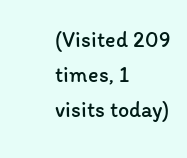(Visited 209 times, 1 visits today)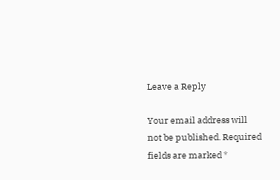Leave a Reply

Your email address will not be published. Required fields are marked *